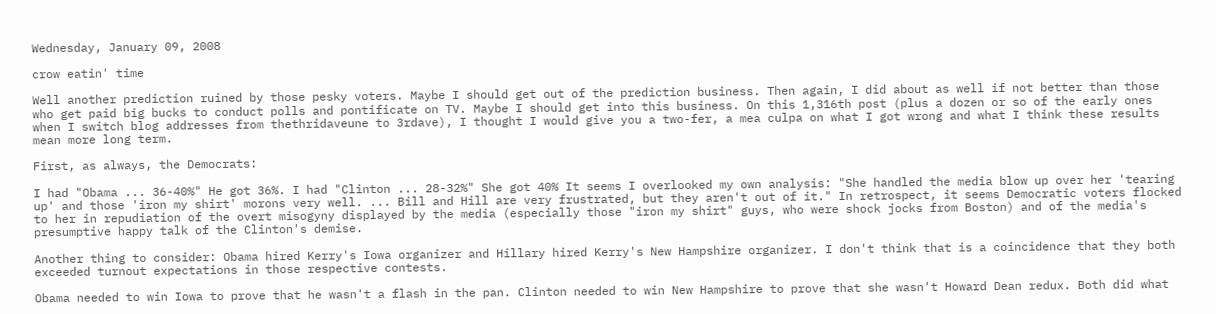Wednesday, January 09, 2008

crow eatin' time

Well another prediction ruined by those pesky voters. Maybe I should get out of the prediction business. Then again, I did about as well if not better than those who get paid big bucks to conduct polls and pontificate on TV. Maybe I should get into this business. On this 1,316th post (plus a dozen or so of the early ones when I switch blog addresses from thethridaveune to 3rdave), I thought I would give you a two-fer, a mea culpa on what I got wrong and what I think these results mean more long term.

First, as always, the Democrats:

I had "Obama ... 36-40%" He got 36%. I had "Clinton ... 28-32%" She got 40% It seems I overlooked my own analysis: "She handled the media blow up over her 'tearing up' and those 'iron my shirt' morons very well. ... Bill and Hill are very frustrated, but they aren't out of it." In retrospect, it seems Democratic voters flocked to her in repudiation of the overt misogyny displayed by the media (especially those "iron my shirt" guys, who were shock jocks from Boston) and of the media's presumptive happy talk of the Clinton's demise.

Another thing to consider: Obama hired Kerry's Iowa organizer and Hillary hired Kerry's New Hampshire organizer. I don't think that is a coincidence that they both exceeded turnout expectations in those respective contests.

Obama needed to win Iowa to prove that he wasn't a flash in the pan. Clinton needed to win New Hampshire to prove that she wasn't Howard Dean redux. Both did what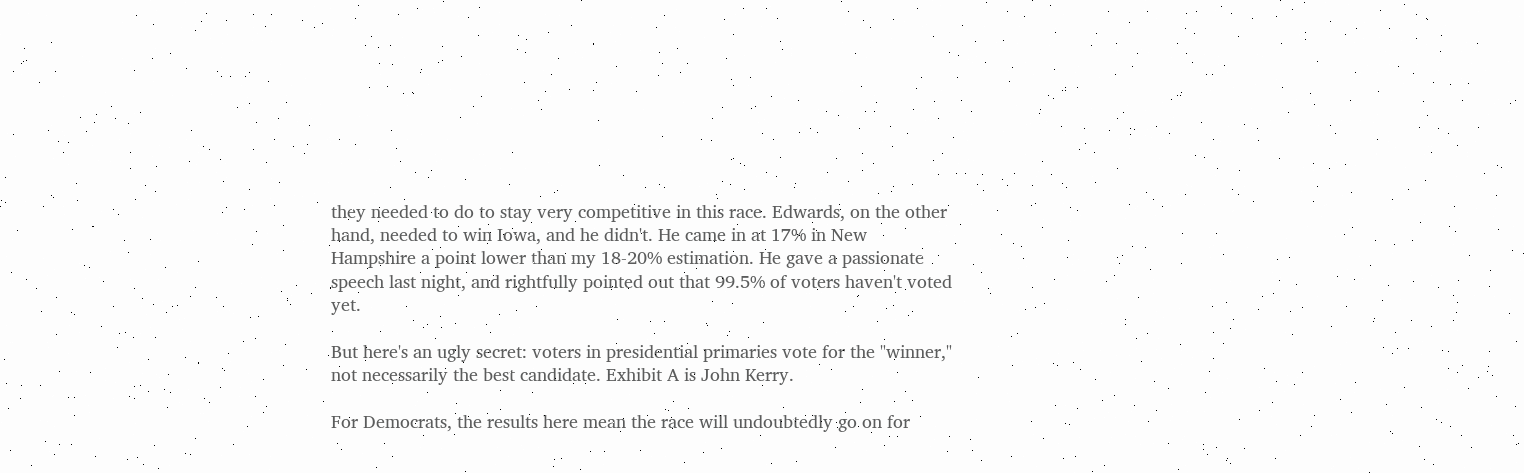they needed to do to stay very competitive in this race. Edwards, on the other hand, needed to win Iowa, and he didn't. He came in at 17% in New Hampshire a point lower than my 18-20% estimation. He gave a passionate speech last night, and rightfully pointed out that 99.5% of voters haven't voted yet.

But here's an ugly secret: voters in presidential primaries vote for the "winner," not necessarily the best candidate. Exhibit A is John Kerry.

For Democrats, the results here mean the race will undoubtedly go on for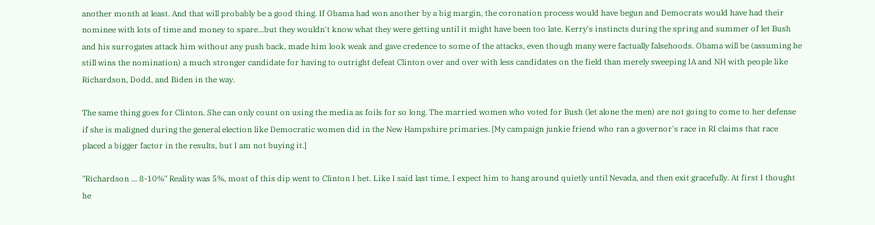another month at least. And that will probably be a good thing. If Obama had won another by a big margin, the coronation process would have begun and Democrats would have had their nominee with lots of time and money to spare...but they wouldn't know what they were getting until it might have been too late. Kerry's instincts during the spring and summer of let Bush and his surrogates attack him without any push back, made him look weak and gave credence to some of the attacks, even though many were factually falsehoods. Obama will be (assuming he still wins the nomination) a much stronger candidate for having to outright defeat Clinton over and over with less candidates on the field than merely sweeping IA and NH with people like Richardson, Dodd, and Biden in the way.

The same thing goes for Clinton. She can only count on using the media as foils for so long. The married women who voted for Bush (let alone the men) are not going to come to her defense if she is maligned during the general election like Democratic women did in the New Hampshire primaries. [My campaign junkie friend who ran a governor's race in RI claims that race placed a bigger factor in the results, but I am not buying it.]

"Richardson ... 8-10%" Reality was 5%, most of this dip went to Clinton I bet. Like I said last time, I expect him to hang around quietly until Nevada, and then exit gracefully. At first I thought he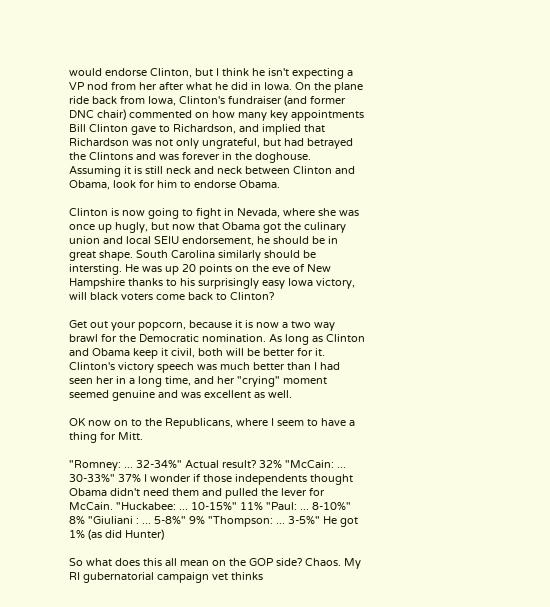would endorse Clinton, but I think he isn't expecting a VP nod from her after what he did in Iowa. On the plane ride back from Iowa, Clinton's fundraiser (and former DNC chair) commented on how many key appointments Bill Clinton gave to Richardson, and implied that Richardson was not only ungrateful, but had betrayed the Clintons and was forever in the doghouse. Assuming it is still neck and neck between Clinton and Obama, look for him to endorse Obama.

Clinton is now going to fight in Nevada, where she was once up hugly, but now that Obama got the culinary union and local SEIU endorsement, he should be in great shape. South Carolina similarly should be intersting. He was up 20 points on the eve of New Hampshire thanks to his surprisingly easy Iowa victory, will black voters come back to Clinton?

Get out your popcorn, because it is now a two way brawl for the Democratic nomination. As long as Clinton and Obama keep it civil, both will be better for it. Clinton's victory speech was much better than I had seen her in a long time, and her "crying" moment seemed genuine and was excellent as well.

OK now on to the Republicans, where I seem to have a thing for Mitt.

"Romney: ... 32-34%" Actual result? 32% "McCain: ... 30-33%" 37% I wonder if those independents thought Obama didn't need them and pulled the lever for McCain. "Huckabee: ... 10-15%" 11% "Paul: ... 8-10%" 8% "Giuliani : ... 5-8%" 9% "Thompson: ... 3-5%" He got 1% (as did Hunter)

So what does this all mean on the GOP side? Chaos. My RI gubernatorial campaign vet thinks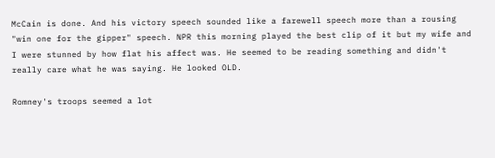McCain is done. And his victory speech sounded like a farewell speech more than a rousing "win one for the gipper" speech. NPR this morning played the best clip of it but my wife and I were stunned by how flat his affect was. He seemed to be reading something and didn't really care what he was saying. He looked OLD.

Romney's troops seemed a lot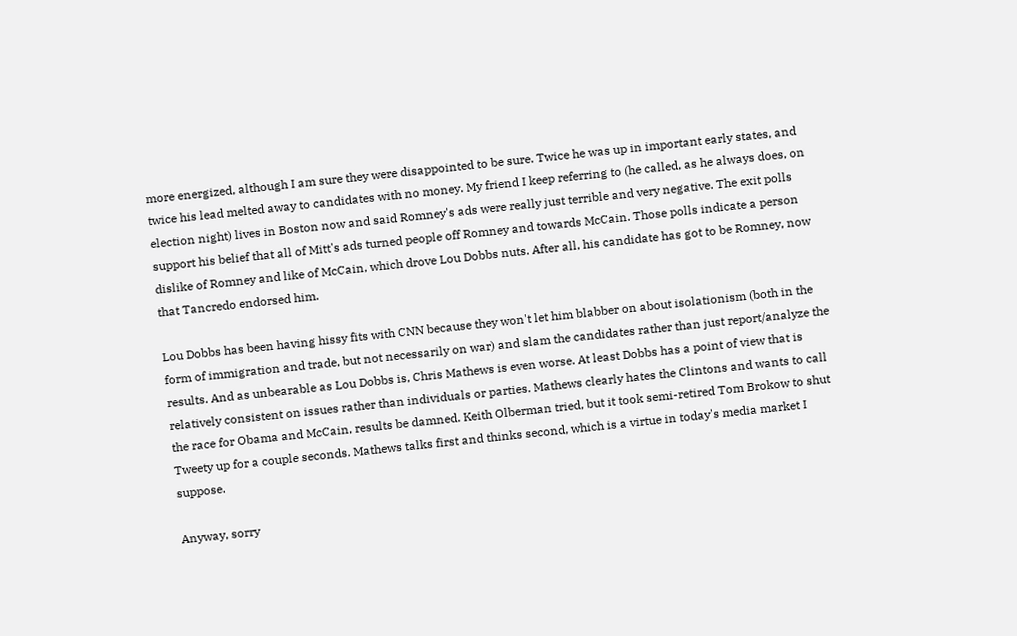more energized, although I am sure they were disappointed to be sure. Twice he was up in important early states, and twice his lead melted away to candidates with no money. My friend I keep referring to (he called, as he always does, on election night) lives in Boston now and said Romney's ads were really just terrible and very negative. The exit polls support his belief that all of Mitt's ads turned people off Romney and towards McCain. Those polls indicate a person dislike of Romney and like of McCain, which drove Lou Dobbs nuts. After all, his candidate has got to be Romney, now that Tancredo endorsed him.

Lou Dobbs has been having hissy fits with CNN because they won't let him blabber on about isolationism (both in the form of immigration and trade, but not necessarily on war) and slam the candidates rather than just report/analyze the results. And as unbearable as Lou Dobbs is, Chris Mathews is even worse. At least Dobbs has a point of view that is relatively consistent on issues rather than individuals or parties. Mathews clearly hates the Clintons and wants to call the race for Obama and McCain, results be damned. Keith Olberman tried, but it took semi-retired Tom Brokow to shut Tweety up for a couple seconds. Mathews talks first and thinks second, which is a virtue in today's media market I suppose.

Anyway, sorry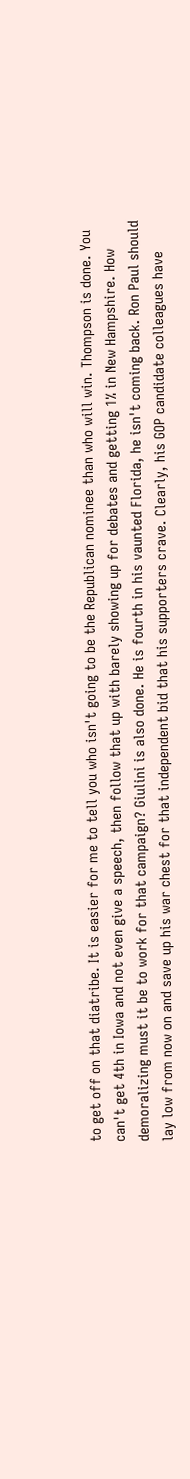to get off on that diatribe. It is easier for me to tell you who isn't going to be the Republican nominee than who will win. Thompson is done. You can't get 4th in Iowa and not even give a speech, then follow that up with barely showing up for debates and getting 1% in New Hampshire. How demoralizing must it be to work for that campaign? Giulini is also done. He is fourth in his vaunted Florida, he isn't coming back. Ron Paul should lay low from now on and save up his war chest for that independent bid that his supporters crave. Clearly, his GOP candidate colleagues have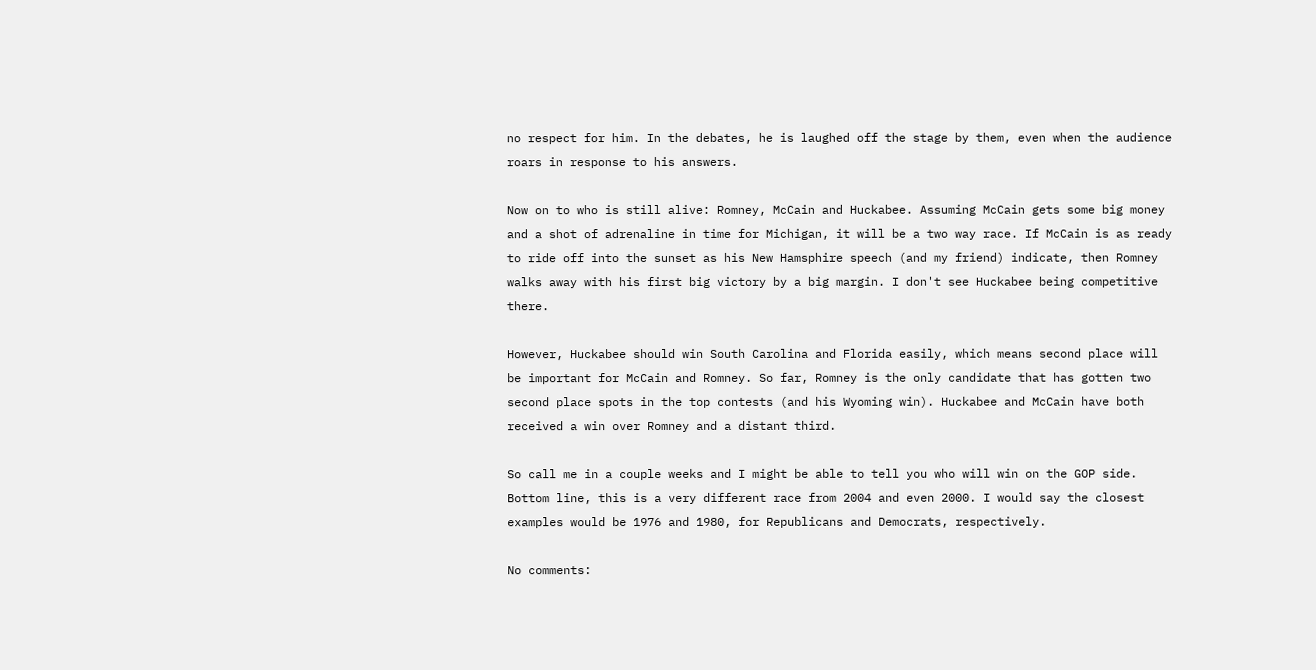no respect for him. In the debates, he is laughed off the stage by them, even when the audience roars in response to his answers.

Now on to who is still alive: Romney, McCain and Huckabee. Assuming McCain gets some big money and a shot of adrenaline in time for Michigan, it will be a two way race. If McCain is as ready to ride off into the sunset as his New Hamsphire speech (and my friend) indicate, then Romney walks away with his first big victory by a big margin. I don't see Huckabee being competitive there.

However, Huckabee should win South Carolina and Florida easily, which means second place will be important for McCain and Romney. So far, Romney is the only candidate that has gotten two second place spots in the top contests (and his Wyoming win). Huckabee and McCain have both received a win over Romney and a distant third.

So call me in a couple weeks and I might be able to tell you who will win on the GOP side. Bottom line, this is a very different race from 2004 and even 2000. I would say the closest examples would be 1976 and 1980, for Republicans and Democrats, respectively.

No comments: